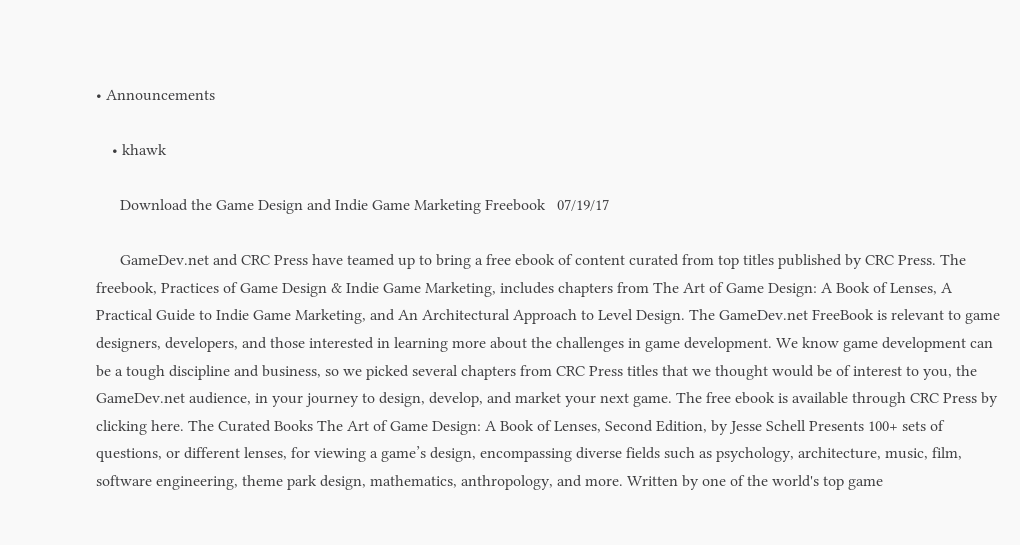• Announcements

    • khawk

      Download the Game Design and Indie Game Marketing Freebook   07/19/17

      GameDev.net and CRC Press have teamed up to bring a free ebook of content curated from top titles published by CRC Press. The freebook, Practices of Game Design & Indie Game Marketing, includes chapters from The Art of Game Design: A Book of Lenses, A Practical Guide to Indie Game Marketing, and An Architectural Approach to Level Design. The GameDev.net FreeBook is relevant to game designers, developers, and those interested in learning more about the challenges in game development. We know game development can be a tough discipline and business, so we picked several chapters from CRC Press titles that we thought would be of interest to you, the GameDev.net audience, in your journey to design, develop, and market your next game. The free ebook is available through CRC Press by clicking here. The Curated Books The Art of Game Design: A Book of Lenses, Second Edition, by Jesse Schell Presents 100+ sets of questions, or different lenses, for viewing a game’s design, encompassing diverse fields such as psychology, architecture, music, film, software engineering, theme park design, mathematics, anthropology, and more. Written by one of the world's top game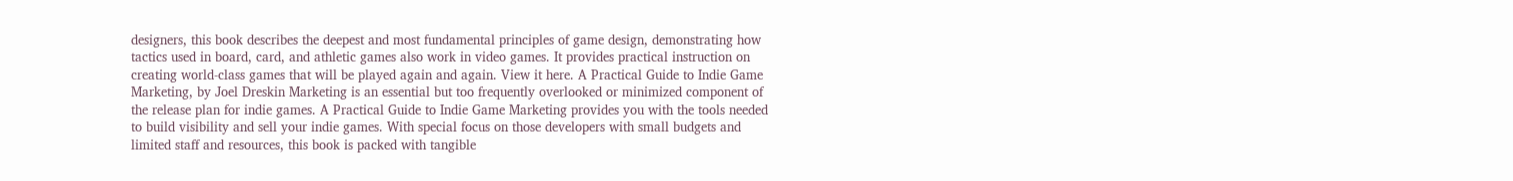designers, this book describes the deepest and most fundamental principles of game design, demonstrating how tactics used in board, card, and athletic games also work in video games. It provides practical instruction on creating world-class games that will be played again and again. View it here. A Practical Guide to Indie Game Marketing, by Joel Dreskin Marketing is an essential but too frequently overlooked or minimized component of the release plan for indie games. A Practical Guide to Indie Game Marketing provides you with the tools needed to build visibility and sell your indie games. With special focus on those developers with small budgets and limited staff and resources, this book is packed with tangible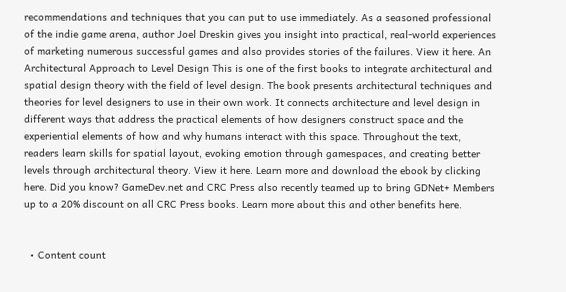recommendations and techniques that you can put to use immediately. As a seasoned professional of the indie game arena, author Joel Dreskin gives you insight into practical, real-world experiences of marketing numerous successful games and also provides stories of the failures. View it here. An Architectural Approach to Level Design This is one of the first books to integrate architectural and spatial design theory with the field of level design. The book presents architectural techniques and theories for level designers to use in their own work. It connects architecture and level design in different ways that address the practical elements of how designers construct space and the experiential elements of how and why humans interact with this space. Throughout the text, readers learn skills for spatial layout, evoking emotion through gamespaces, and creating better levels through architectural theory. View it here. Learn more and download the ebook by clicking here. Did you know? GameDev.net and CRC Press also recently teamed up to bring GDNet+ Members up to a 20% discount on all CRC Press books. Learn more about this and other benefits here.


  • Content count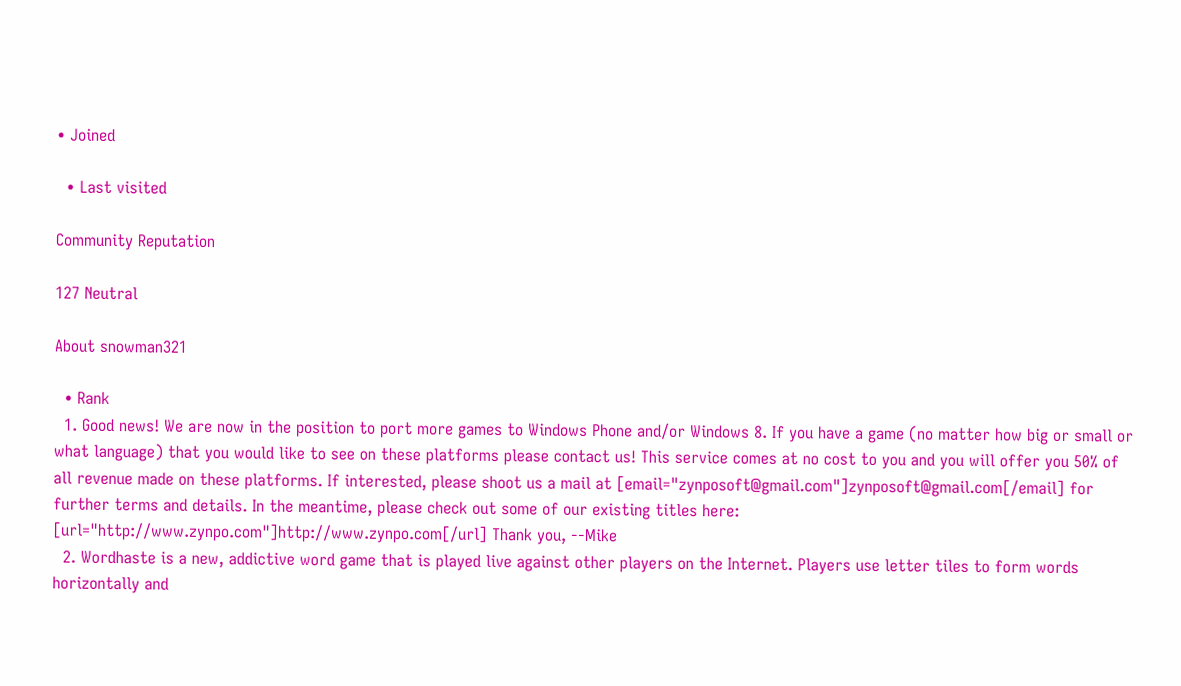• Joined

  • Last visited

Community Reputation

127 Neutral

About snowman321

  • Rank
  1. Good news! We are now in the position to port more games to Windows Phone and/or Windows 8. If you have a game (no matter how big or small or what language) that you would like to see on these platforms please contact us! This service comes at no cost to you and you will offer you 50% of all revenue made on these platforms. If interested, please shoot us a mail at [email="zynposoft@gmail.com"]zynposoft@gmail.com[/email] for further terms and details. In the meantime, please check out some of our existing titles here: [url="http://www.zynpo.com"]http://www.zynpo.com[/url] Thank you, --Mike
  2. Wordhaste is a new, addictive word game that is played live against other players on the Internet. Players use letter tiles to form words horizontally and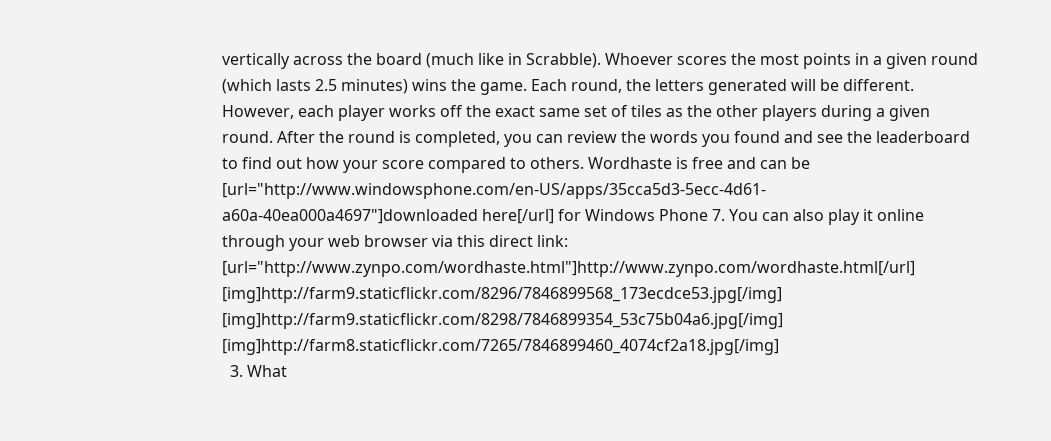vertically across the board (much like in Scrabble). Whoever scores the most points in a given round (which lasts 2.5 minutes) wins the game. Each round, the letters generated will be different. However, each player works off the exact same set of tiles as the other players during a given round. After the round is completed, you can review the words you found and see the leaderboard to find out how your score compared to others. Wordhaste is free and can be [url="http://www.windowsphone.com/en-US/apps/35cca5d3-5ecc-4d61-a60a-40ea000a4697"]downloaded here[/url] for Windows Phone 7. You can also play it online through your web browser via this direct link: [url="http://www.zynpo.com/wordhaste.html"]http://www.zynpo.com/wordhaste.html[/url] [img]http://farm9.staticflickr.com/8296/7846899568_173ecdce53.jpg[/img] [img]http://farm9.staticflickr.com/8298/7846899354_53c75b04a6.jpg[/img] [img]http://farm8.staticflickr.com/7265/7846899460_4074cf2a18.jpg[/img]
  3. What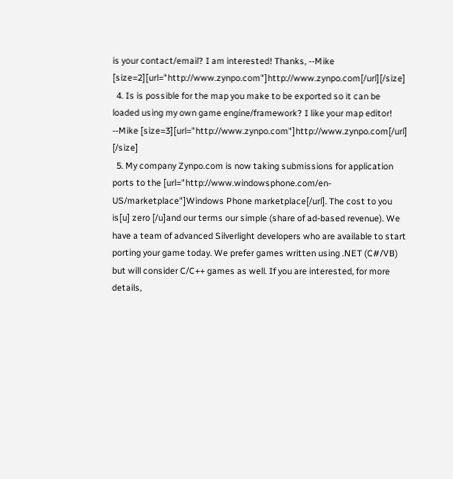is your contact/email? I am interested! Thanks, --Mike [size=2][url="http://www.zynpo.com"]http://www.zynpo.com[/url][/size]
  4. Is is possible for the map you make to be exported so it can be loaded using my own game engine/framework? I like your map editor! --Mike [size=3][url="http://www.zynpo.com"]http://www.zynpo.com[/url] [/size]
  5. My company Zynpo.com is now taking submissions for application ports to the [url="http://www.windowsphone.com/en-US/marketplace"]Windows Phone marketplace[/url]. The cost to you is[u] zero [/u]and our terms our simple (share of ad-based revenue). We have a team of advanced Silverlight developers who are available to start porting your game today. We prefer games written using .NET (C#/VB) but will consider C/C++ games as well. If you are interested, for more details,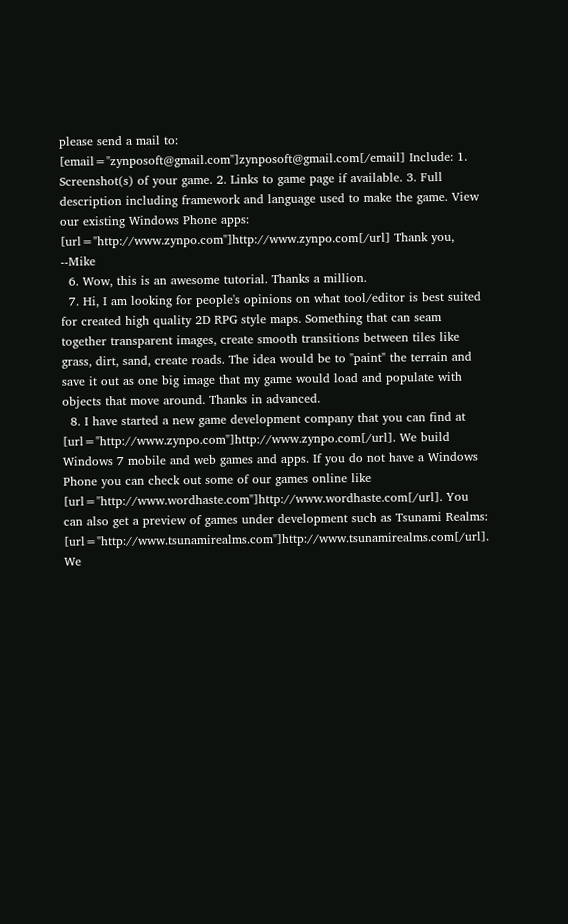please send a mail to: [email="zynposoft@gmail.com"]zynposoft@gmail.com[/email] Include: 1. Screenshot(s) of your game. 2. Links to game page if available. 3. Full description including framework and language used to make the game. View our existing Windows Phone apps: [url="http://www.zynpo.com"]http://www.zynpo.com[/url] Thank you, --Mike
  6. Wow, this is an awesome tutorial. Thanks a million.
  7. Hi, I am looking for people's opinions on what tool/editor is best suited for created high quality 2D RPG style maps. Something that can seam together transparent images, create smooth transitions between tiles like grass, dirt, sand, create roads. The idea would be to "paint" the terrain and save it out as one big image that my game would load and populate with objects that move around. Thanks in advanced.
  8. I have started a new game development company that you can find at [url="http://www.zynpo.com"]http://www.zynpo.com[/url]. We build Windows 7 mobile and web games and apps. If you do not have a Windows Phone you can check out some of our games online like [url="http://www.wordhaste.com"]http://www.wordhaste.com[/url]. You can also get a preview of games under development such as Tsunami Realms: [url="http://www.tsunamirealms.com"]http://www.tsunamirealms.com[/url]. We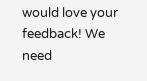would love your feedback! We need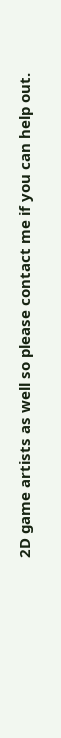2D game artists as well so please contact me if you can help out.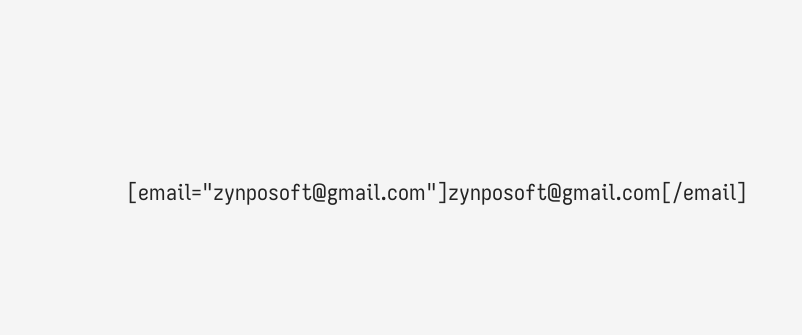[email="zynposoft@gmail.com"]zynposoft@gmail.com[/email]